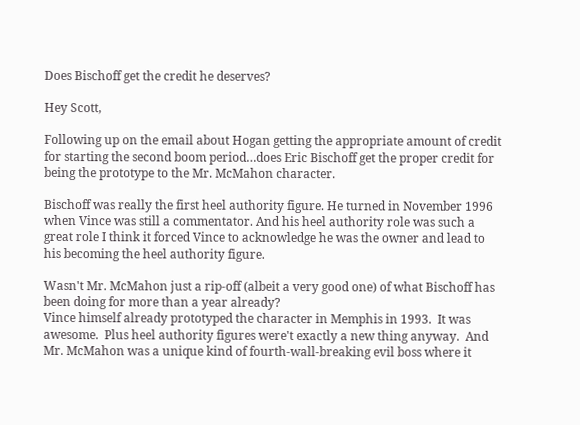Does Bischoff get the credit he deserves?

Hey Scott,

Following up on the email about Hogan getting the appropriate amount of credit for starting the second boom period…does Eric Bischoff get the proper credit for being the prototype to the Mr. McMahon character.

Bischoff was really the first heel authority figure. He turned in November 1996 when Vince was still a commentator. And his heel authority role was such a great role I think it forced Vince to acknowledge he was the owner and lead to his becoming the heel authority figure.

Wasn't Mr. McMahon just a rip-off (albeit a very good one) of what Bischoff has been doing for more than a year already?
Vince himself already prototyped the character in Memphis in 1993.  It was awesome.  Plus heel authority figures were't exactly a new thing anyway.  And Mr. McMahon was a unique kind of fourth-wall-breaking evil boss where it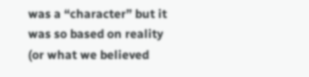was a “character” but it was so based on reality (or what we believed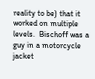reality to be) that it worked on multiple levels.  Bischoff was a guy in a motorcycle jacket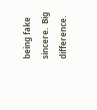being fake sincere.  Big difference.